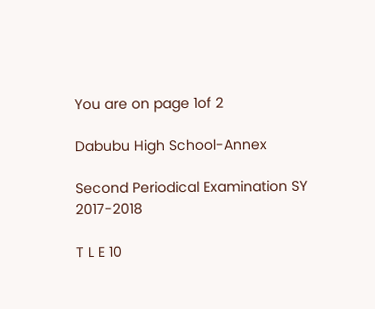You are on page 1of 2

Dabubu High School-Annex

Second Periodical Examination SY 2017-2018

T L E 10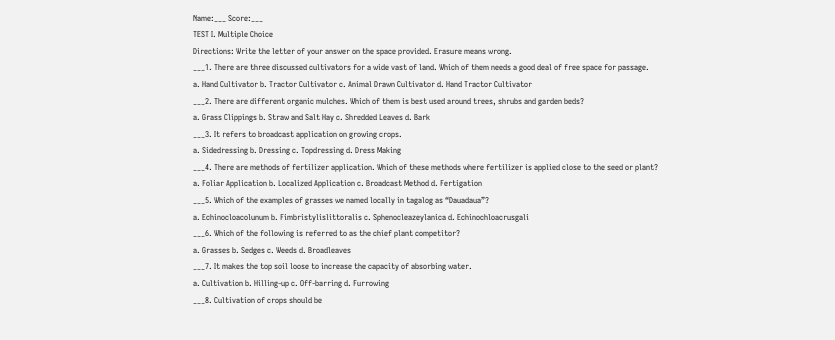Name:___ Score:___
TEST I. Multiple Choice
Directions: Write the letter of your answer on the space provided. Erasure means wrong.
___1. There are three discussed cultivators for a wide vast of land. Which of them needs a good deal of free space for passage.
a. Hand Cultivator b. Tractor Cultivator c. Animal Drawn Cultivator d. Hand Tractor Cultivator
___2. There are different organic mulches. Which of them is best used around trees, shrubs and garden beds?
a. Grass Clippings b. Straw and Salt Hay c. Shredded Leaves d. Bark
___3. It refers to broadcast application on growing crops.
a. Sidedressing b. Dressing c. Topdressing d. Dress Making
___4. There are methods of fertilizer application. Which of these methods where fertilizer is applied close to the seed or plant?
a. Foliar Application b. Localized Application c. Broadcast Method d. Fertigation
___5. Which of the examples of grasses we named locally in tagalog as “Dauadaua”?
a. Echinocloacolunum b. Fimbristylislittoralis c. Sphenocleazeylanica d. Echinochloacrusgali
___6. Which of the following is referred to as the chief plant competitor?
a. Grasses b. Sedges c. Weeds d. Broadleaves
___7. It makes the top soil loose to increase the capacity of absorbing water.
a. Cultivation b. Hilling-up c. Off-barring d. Furrowing
___8. Cultivation of crops should be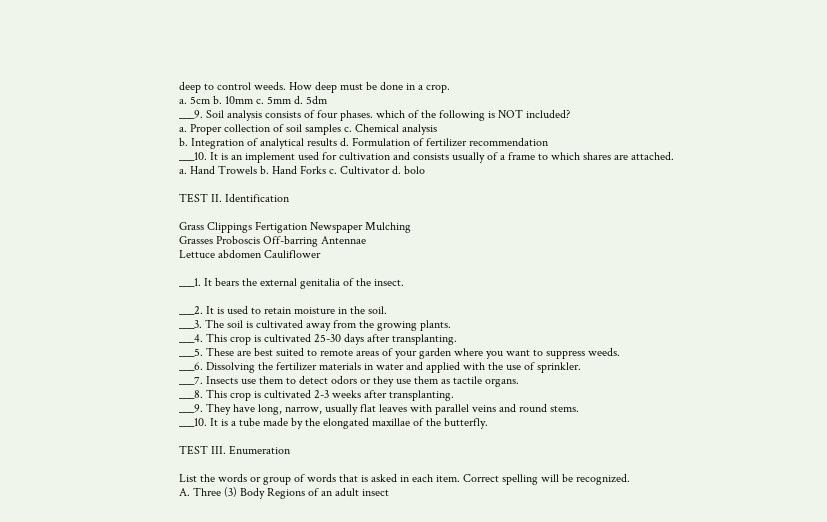deep to control weeds. How deep must be done in a crop.
a. 5cm b. 10mm c. 5mm d. 5dm
___9. Soil analysis consists of four phases. which of the following is NOT included?
a. Proper collection of soil samples c. Chemical analysis
b. Integration of analytical results d. Formulation of fertilizer recommendation
___10. It is an implement used for cultivation and consists usually of a frame to which shares are attached.
a. Hand Trowels b. Hand Forks c. Cultivator d. bolo

TEST II. Identification

Grass Clippings Fertigation Newspaper Mulching
Grasses Proboscis Off-barring Antennae
Lettuce abdomen Cauliflower

___1. It bears the external genitalia of the insect.

___2. It is used to retain moisture in the soil.
___3. The soil is cultivated away from the growing plants.
___4. This crop is cultivated 25-30 days after transplanting.
___5. These are best suited to remote areas of your garden where you want to suppress weeds.
___6. Dissolving the fertilizer materials in water and applied with the use of sprinkler.
___7. Insects use them to detect odors or they use them as tactile organs.
___8. This crop is cultivated 2-3 weeks after transplanting.
___9. They have long, narrow, usually flat leaves with parallel veins and round stems.
___10. It is a tube made by the elongated maxillae of the butterfly.

TEST III. Enumeration

List the words or group of words that is asked in each item. Correct spelling will be recognized.
A. Three (3) Body Regions of an adult insect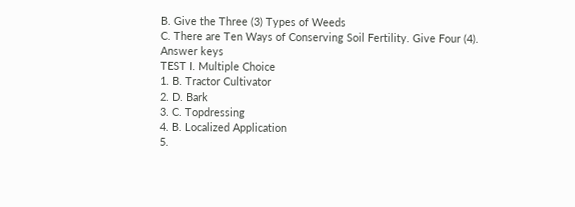B. Give the Three (3) Types of Weeds
C. There are Ten Ways of Conserving Soil Fertility. Give Four (4).
Answer keys
TEST I. Multiple Choice
1. B. Tractor Cultivator
2. D. Bark
3. C. Topdressing
4. B. Localized Application
5.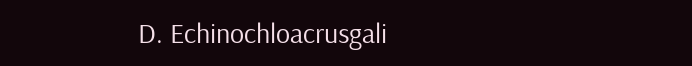D. Echinochloacrusgali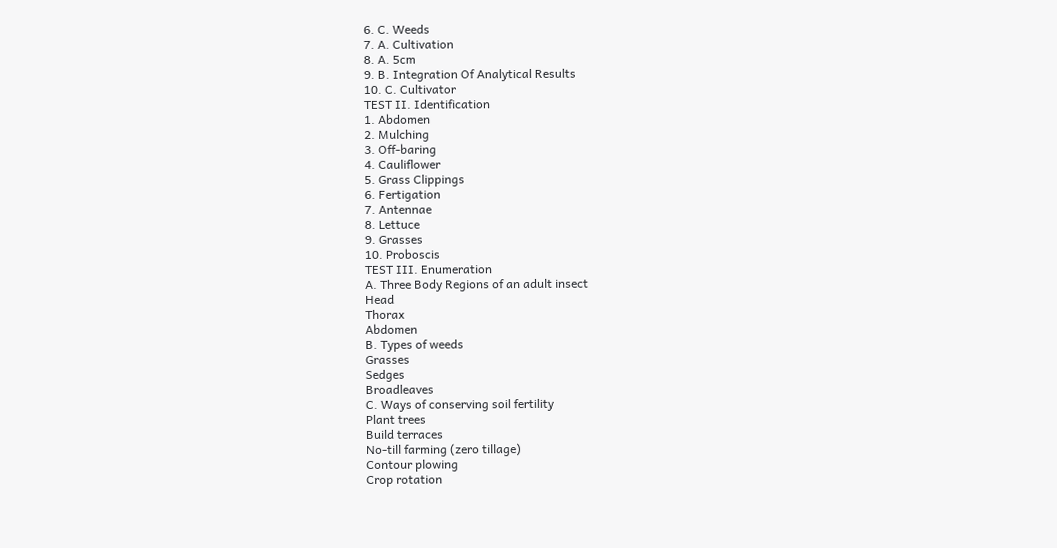6. C. Weeds
7. A. Cultivation
8. A. 5cm
9. B. Integration Of Analytical Results
10. C. Cultivator
TEST II. Identification
1. Abdomen
2. Mulching
3. Off-baring
4. Cauliflower
5. Grass Clippings
6. Fertigation
7. Antennae
8. Lettuce
9. Grasses
10. Proboscis
TEST III. Enumeration
A. Three Body Regions of an adult insect
Head
Thorax
Abdomen
B. Types of weeds
Grasses
Sedges
Broadleaves
C. Ways of conserving soil fertility
Plant trees
Build terraces
No-till farming (zero tillage)
Contour plowing
Crop rotation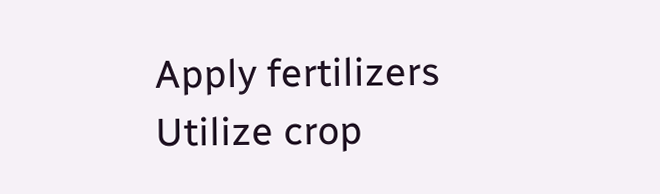Apply fertilizers
Utilize crop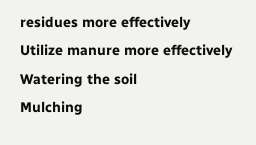residues more effectively
Utilize manure more effectively
Watering the soil
Mulching